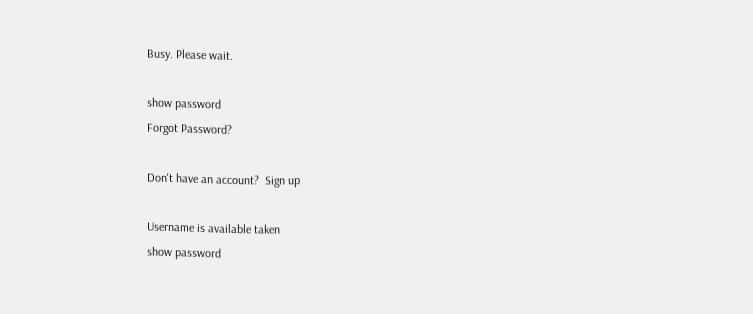Busy. Please wait.

show password
Forgot Password?

Don't have an account?  Sign up

Username is available taken
show password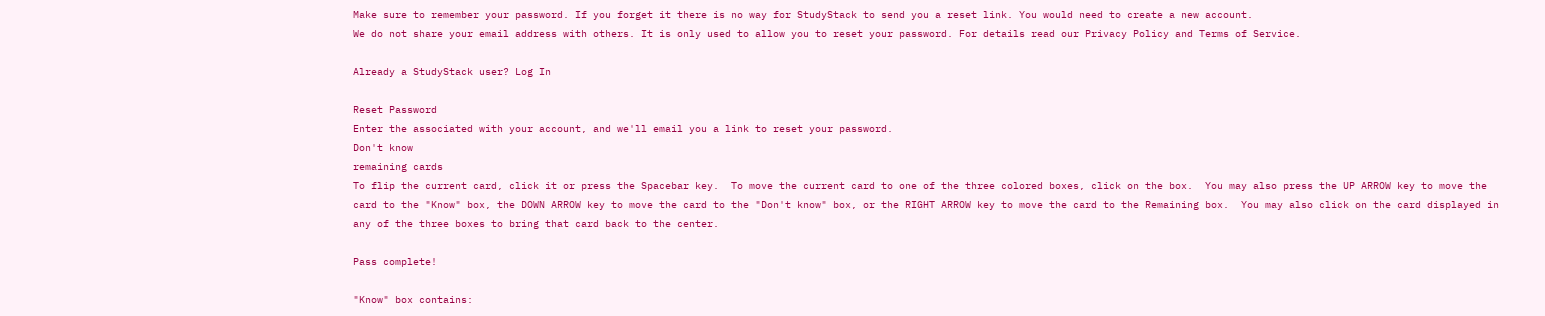Make sure to remember your password. If you forget it there is no way for StudyStack to send you a reset link. You would need to create a new account.
We do not share your email address with others. It is only used to allow you to reset your password. For details read our Privacy Policy and Terms of Service.

Already a StudyStack user? Log In

Reset Password
Enter the associated with your account, and we'll email you a link to reset your password.
Don't know
remaining cards
To flip the current card, click it or press the Spacebar key.  To move the current card to one of the three colored boxes, click on the box.  You may also press the UP ARROW key to move the card to the "Know" box, the DOWN ARROW key to move the card to the "Don't know" box, or the RIGHT ARROW key to move the card to the Remaining box.  You may also click on the card displayed in any of the three boxes to bring that card back to the center.

Pass complete!

"Know" box contains: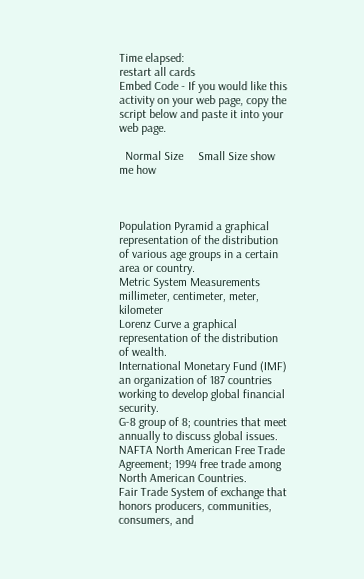Time elapsed:
restart all cards
Embed Code - If you would like this activity on your web page, copy the script below and paste it into your web page.

  Normal Size     Small Size show me how



Population Pyramid a graphical representation of the distribution of various age groups in a certain area or country.
Metric System Measurements millimeter, centimeter, meter, kilometer
Lorenz Curve a graphical representation of the distribution of wealth.
International Monetary Fund (IMF) an organization of 187 countries working to develop global financial security.
G-8 group of 8; countries that meet annually to discuss global issues.
NAFTA North American Free Trade Agreement; 1994 free trade among North American Countries.
Fair Trade System of exchange that honors producers, communities, consumers, and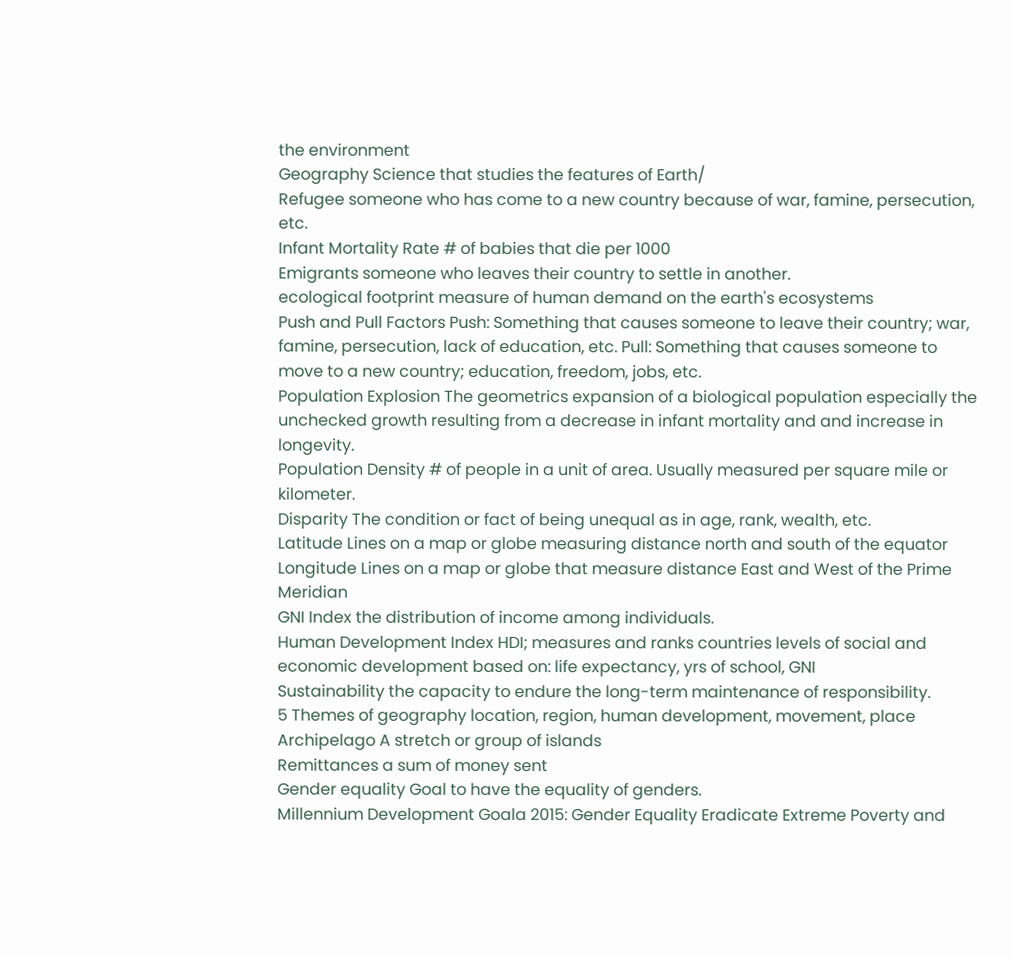the environment
Geography Science that studies the features of Earth/
Refugee someone who has come to a new country because of war, famine, persecution, etc.
Infant Mortality Rate # of babies that die per 1000
Emigrants someone who leaves their country to settle in another.
ecological footprint measure of human demand on the earth's ecosystems
Push and Pull Factors Push: Something that causes someone to leave their country; war, famine, persecution, lack of education, etc. Pull: Something that causes someone to move to a new country; education, freedom, jobs, etc.
Population Explosion The geometrics expansion of a biological population especially the unchecked growth resulting from a decrease in infant mortality and and increase in longevity.
Population Density # of people in a unit of area. Usually measured per square mile or kilometer.
Disparity The condition or fact of being unequal as in age, rank, wealth, etc.
Latitude Lines on a map or globe measuring distance north and south of the equator
Longitude Lines on a map or globe that measure distance East and West of the Prime Meridian
GNI Index the distribution of income among individuals.
Human Development Index HDI; measures and ranks countries levels of social and economic development based on: life expectancy, yrs of school, GNI
Sustainability the capacity to endure the long-term maintenance of responsibility.
5 Themes of geography location, region, human development, movement, place
Archipelago A stretch or group of islands
Remittances a sum of money sent
Gender equality Goal to have the equality of genders.
Millennium Development Goala 2015: Gender Equality Eradicate Extreme Poverty and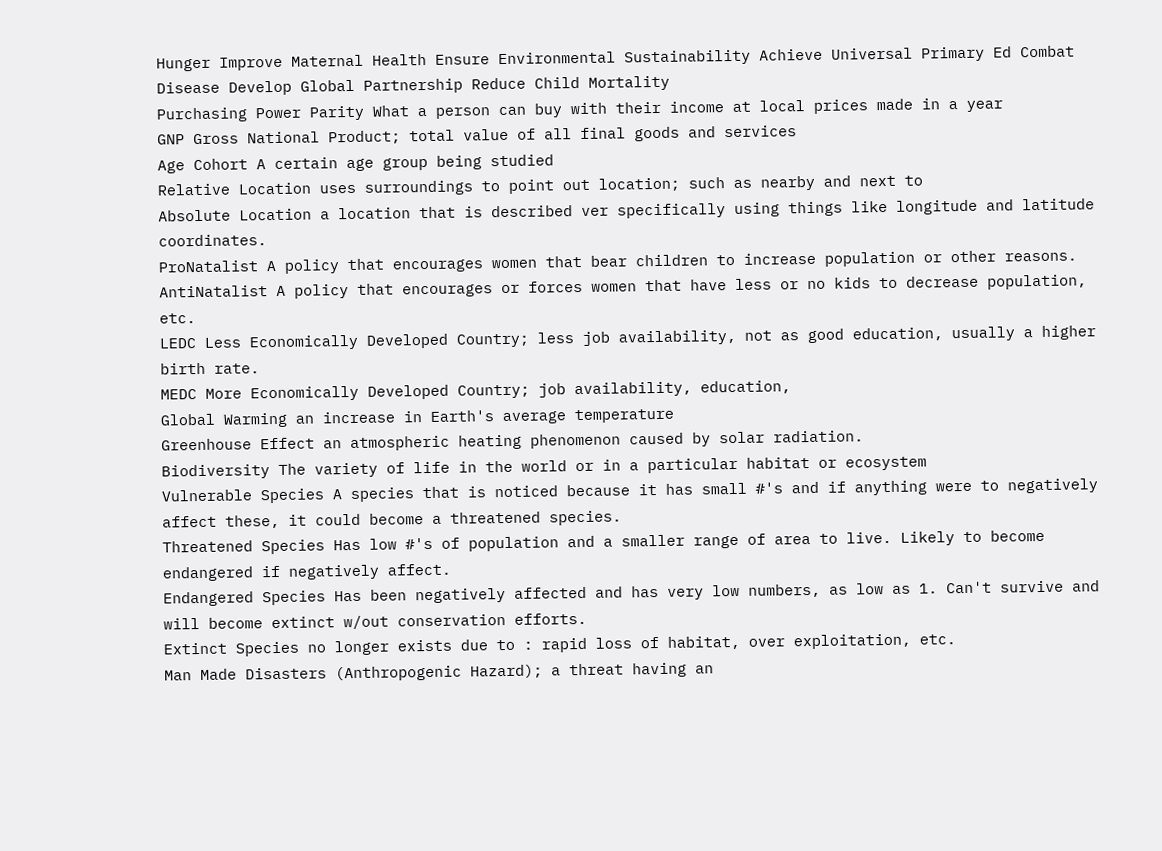Hunger Improve Maternal Health Ensure Environmental Sustainability Achieve Universal Primary Ed Combat Disease Develop Global Partnership Reduce Child Mortality
Purchasing Power Parity What a person can buy with their income at local prices made in a year
GNP Gross National Product; total value of all final goods and services
Age Cohort A certain age group being studied
Relative Location uses surroundings to point out location; such as nearby and next to
Absolute Location a location that is described ver specifically using things like longitude and latitude coordinates.
ProNatalist A policy that encourages women that bear children to increase population or other reasons.
AntiNatalist A policy that encourages or forces women that have less or no kids to decrease population, etc.
LEDC Less Economically Developed Country; less job availability, not as good education, usually a higher birth rate.
MEDC More Economically Developed Country; job availability, education,
Global Warming an increase in Earth's average temperature
Greenhouse Effect an atmospheric heating phenomenon caused by solar radiation.
Biodiversity The variety of life in the world or in a particular habitat or ecosystem
Vulnerable Species A species that is noticed because it has small #'s and if anything were to negatively affect these, it could become a threatened species.
Threatened Species Has low #'s of population and a smaller range of area to live. Likely to become endangered if negatively affect.
Endangered Species Has been negatively affected and has very low numbers, as low as 1. Can't survive and will become extinct w/out conservation efforts.
Extinct Species no longer exists due to : rapid loss of habitat, over exploitation, etc.
Man Made Disasters (Anthropogenic Hazard); a threat having an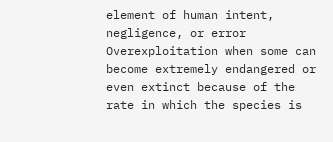element of human intent, negligence, or error
Overexploitation when some can become extremely endangered or even extinct because of the rate in which the species is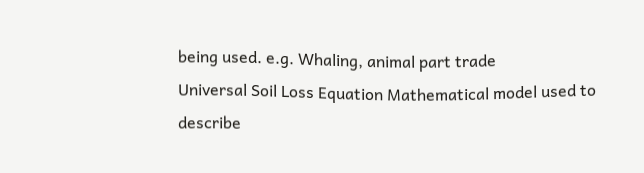being used. e.g. Whaling, animal part trade
Universal Soil Loss Equation Mathematical model used to describe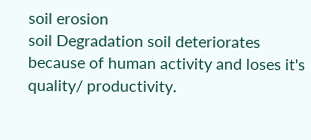soil erosion
soil Degradation soil deteriorates because of human activity and loses it's quality/ productivity.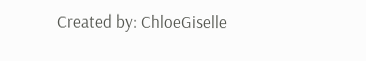Created by: ChloeGiselle